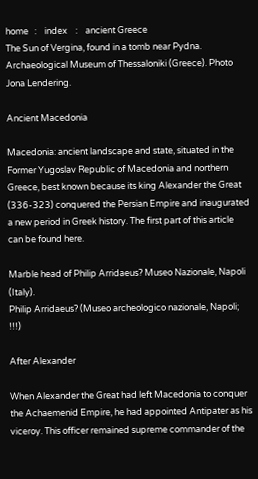home   :    index    :    ancient Greece
The Sun of Vergina, found in a tomb near Pydna. Archaeological Museum of Thessaloniki (Greece). Photo Jona Lendering.

Ancient Macedonia

Macedonia: ancient landscape and state, situated in the Former Yugoslav Republic of Macedonia and northern Greece, best known because its king Alexander the Great (336-323) conquered the Persian Empire and inaugurated a new period in Greek history. The first part of this article can be found here.

Marble head of Philip Arridaeus? Museo Nazionale, Napoli (Italy).
Philip Arridaeus? (Museo archeologico nazionale, Napoli; !!!)

After Alexander

When Alexander the Great had left Macedonia to conquer the Achaemenid Empire, he had appointed Antipater as his viceroy. This officer remained supreme commander of the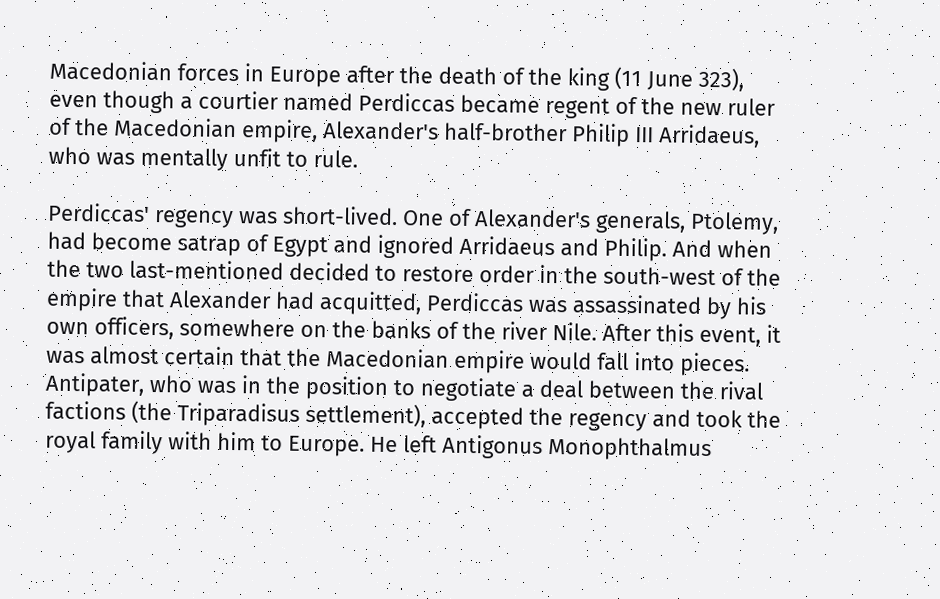Macedonian forces in Europe after the death of the king (11 June 323), even though a courtier named Perdiccas became regent of the new ruler of the Macedonian empire, Alexander's half-brother Philip III Arridaeus, who was mentally unfit to rule.

Perdiccas' regency was short-lived. One of Alexander's generals, Ptolemy, had become satrap of Egypt and ignored Arridaeus and Philip. And when the two last-mentioned decided to restore order in the south-west of the empire that Alexander had acquitted, Perdiccas was assassinated by his own officers, somewhere on the banks of the river Nile. After this event, it was almost certain that the Macedonian empire would fall into pieces. Antipater, who was in the position to negotiate a deal between the rival factions (the Triparadisus settlement), accepted the regency and took the royal family with him to Europe. He left Antigonus Monophthalmus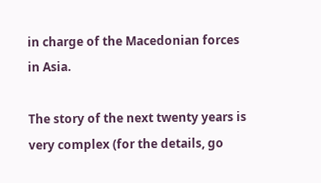in charge of the Macedonian forces in Asia.

The story of the next twenty years is very complex (for the details, go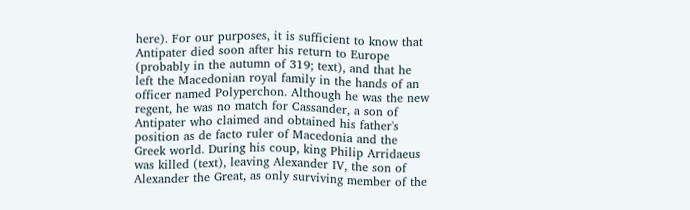here). For our purposes, it is sufficient to know that Antipater died soon after his return to Europe (probably in the autumn of 319; text), and that he left the Macedonian royal family in the hands of an officer named Polyperchon. Although he was the new regent, he was no match for Cassander, a son of Antipater who claimed and obtained his father's position as de facto ruler of Macedonia and the Greek world. During his coup, king Philip Arridaeus was killed (text), leaving Alexander IV, the son of Alexander the Great, as only surviving member of the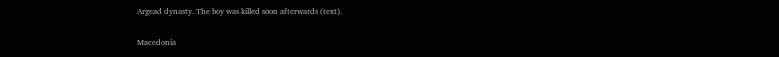Argead dynasty. The boy was killed soon afterwards (text).

Macedonia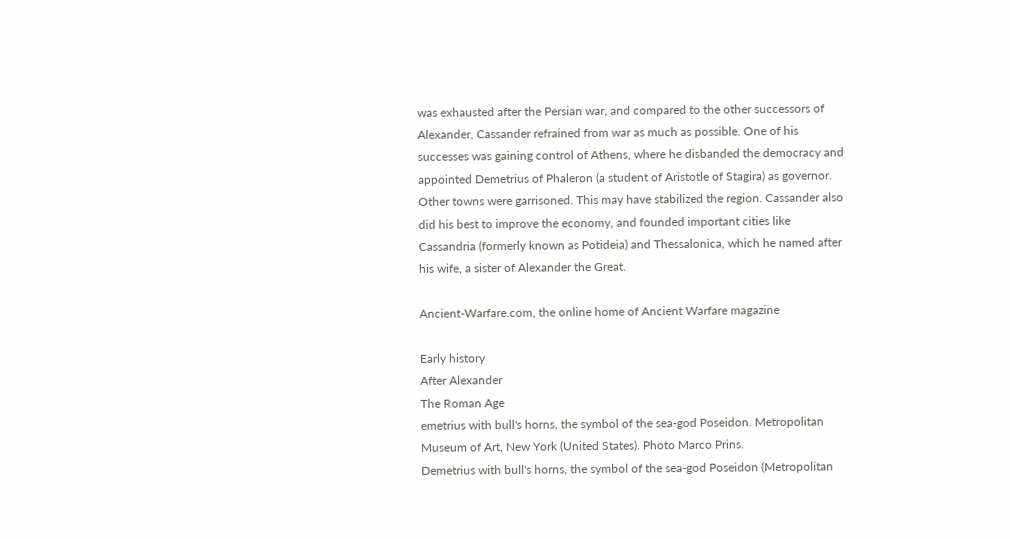was exhausted after the Persian war, and compared to the other successors of Alexander, Cassander refrained from war as much as possible. One of his successes was gaining control of Athens, where he disbanded the democracy and appointed Demetrius of Phaleron (a student of Aristotle of Stagira) as governor. Other towns were garrisoned. This may have stabilized the region. Cassander also did his best to improve the economy, and founded important cities like Cassandria (formerly known as Potideia) and Thessalonica, which he named after his wife, a sister of Alexander the Great.

Ancient-Warfare.com, the online home of Ancient Warfare magazine

Early history
After Alexander
The Roman Age
emetrius with bull's horns, the symbol of the sea-god Poseidon. Metropolitan Museum of Art, New York (United States). Photo Marco Prins.
Demetrius with bull's horns, the symbol of the sea-god Poseidon (Metropolitan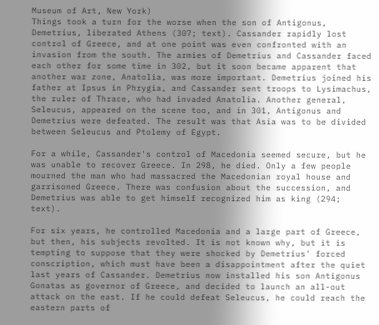Museum of Art, New York)
Things took a turn for the worse when the son of Antigonus, Demetrius, liberated Athens (307; text). Cassander rapidly lost control of Greece, and at one point was even confronted with an invasion from the south. The armies of Demetrius and Cassander faced each other for some time in 302, but it soon became apparent that another war zone, Anatolia, was more important. Demetrius joined his father at Ipsus in Phrygia, and Cassander sent troops to Lysimachus, the ruler of Thrace, who had invaded Anatolia. Another general, Seleucus, appeared on the scene too, and in 301, Antigonus and Demetrius were defeated. The result was that Asia was to be divided between Seleucus and Ptolemy of Egypt.

For a while, Cassander's control of Macedonia seemed secure, but he was unable to recover Greece. In 298, he died. Only a few people mourned the man who had massacred the Macedonian royal house and garrisoned Greece. There was confusion about the succession, and Demetrius was able to get himself recognized him as king (294; text).

For six years, he controlled Macedonia and a large part of Greece, but then, his subjects revolted. It is not known why, but it is tempting to suppose that they were shocked by Demetrius' forced conscription, which must have been a disappointment after the quiet last years of Cassander. Demetrius now installed his son Antigonus Gonatas as governor of Greece, and decided to launch an all-out attack on the east. If he could defeat Seleucus, he could reach the eastern parts of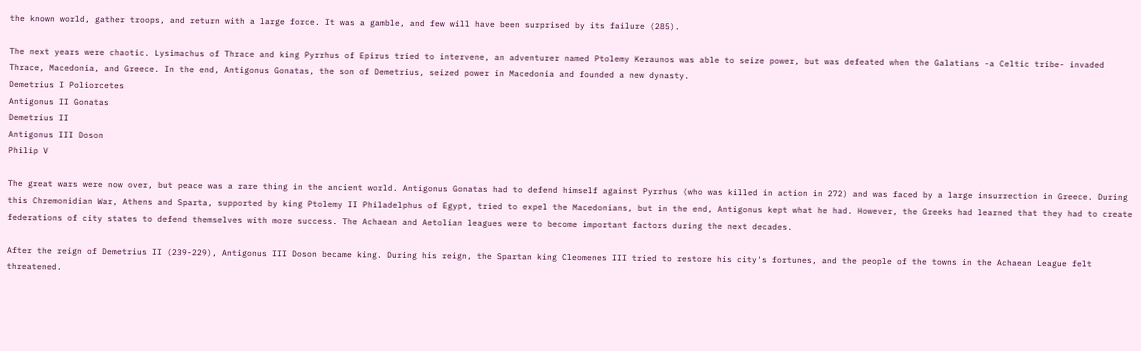the known world, gather troops, and return with a large force. It was a gamble, and few will have been surprised by its failure (285).

The next years were chaotic. Lysimachus of Thrace and king Pyrrhus of Epirus tried to intervene, an adventurer named Ptolemy Keraunos was able to seize power, but was defeated when the Galatians -a Celtic tribe- invaded Thrace, Macedonia, and Greece. In the end, Antigonus Gonatas, the son of Demetrius, seized power in Macedonia and founded a new dynasty.
Demetrius I Poliorcetes
Antigonus II Gonatas
Demetrius II
Antigonus III Doson
Philip V

The great wars were now over, but peace was a rare thing in the ancient world. Antigonus Gonatas had to defend himself against Pyrrhus (who was killed in action in 272) and was faced by a large insurrection in Greece. During this Chremonidian War, Athens and Sparta, supported by king Ptolemy II Philadelphus of Egypt, tried to expel the Macedonians, but in the end, Antigonus kept what he had. However, the Greeks had learned that they had to create federations of city states to defend themselves with more success. The Achaean and Aetolian leagues were to become important factors during the next decades.

After the reign of Demetrius II (239-229), Antigonus III Doson became king. During his reign, the Spartan king Cleomenes III tried to restore his city's fortunes, and the people of the towns in the Achaean League felt threatened.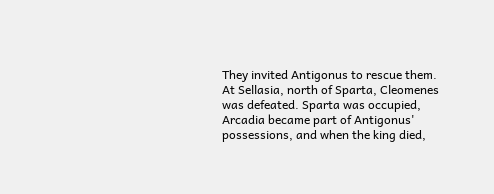They invited Antigonus to rescue them. At Sellasia, north of Sparta, Cleomenes was defeated. Sparta was occupied, Arcadia became part of Antigonus' possessions, and when the king died,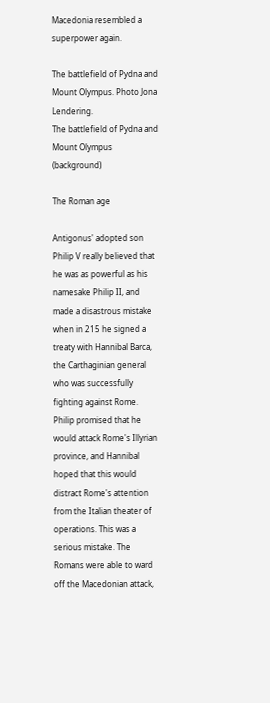Macedonia resembled a superpower again.

The battlefield of Pydna and Mount Olympus. Photo Jona Lendering.
The battlefield of Pydna and Mount Olympus (background)

The Roman age

Antigonus' adopted son Philip V really believed that he was as powerful as his namesake Philip II, and made a disastrous mistake when in 215 he signed a treaty with Hannibal Barca, the Carthaginian general who was successfully fighting against Rome. Philip promised that he would attack Rome's Illyrian province, and Hannibal hoped that this would distract Rome's attention from the Italian theater of operations. This was a serious mistake. The Romans were able to ward off the Macedonian attack,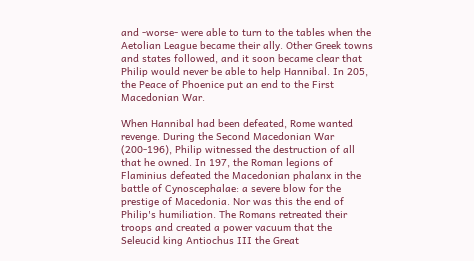and -worse- were able to turn to the tables when the Aetolian League became their ally. Other Greek towns and states followed, and it soon became clear that Philip would never be able to help Hannibal. In 205, the Peace of Phoenice put an end to the First Macedonian War.

When Hannibal had been defeated, Rome wanted revenge. During the Second Macedonian War (200-196), Philip witnessed the destruction of all that he owned. In 197, the Roman legions of Flaminius defeated the Macedonian phalanx in the battle of Cynoscephalae: a severe blow for the prestige of Macedonia. Nor was this the end of Philip's humiliation. The Romans retreated their troops and created a power vacuum that the Seleucid king Antiochus III the Great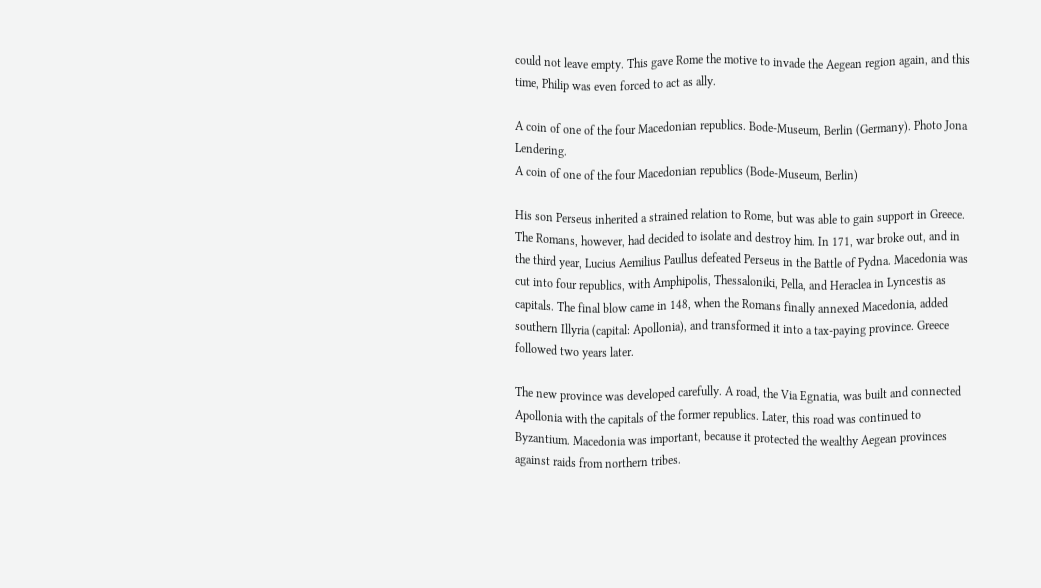could not leave empty. This gave Rome the motive to invade the Aegean region again, and this time, Philip was even forced to act as ally.

A coin of one of the four Macedonian republics. Bode-Museum, Berlin (Germany). Photo Jona Lendering.
A coin of one of the four Macedonian republics (Bode-Museum, Berlin)

His son Perseus inherited a strained relation to Rome, but was able to gain support in Greece. The Romans, however, had decided to isolate and destroy him. In 171, war broke out, and in the third year, Lucius Aemilius Paullus defeated Perseus in the Battle of Pydna. Macedonia was cut into four republics, with Amphipolis, Thessaloniki, Pella, and Heraclea in Lyncestis as capitals. The final blow came in 148, when the Romans finally annexed Macedonia, added southern Illyria (capital: Apollonia), and transformed it into a tax-paying province. Greece followed two years later.

The new province was developed carefully. A road, the Via Egnatia, was built and connected Apollonia with the capitals of the former republics. Later, this road was continued to Byzantium. Macedonia was important, because it protected the wealthy Aegean provinces against raids from northern tribes.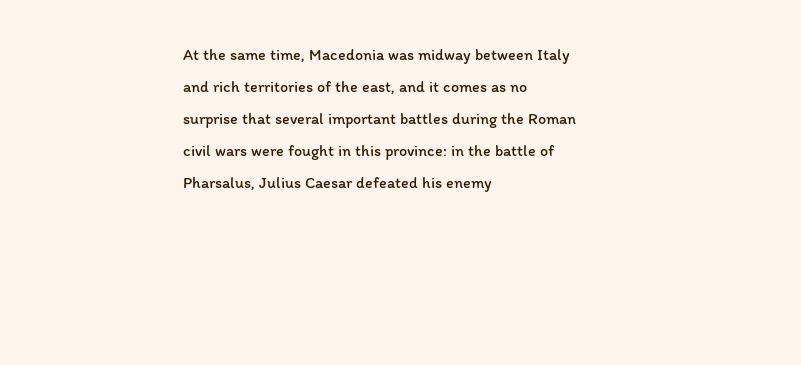At the same time, Macedonia was midway between Italy and rich territories of the east, and it comes as no surprise that several important battles during the Roman civil wars were fought in this province: in the battle of Pharsalus, Julius Caesar defeated his enemy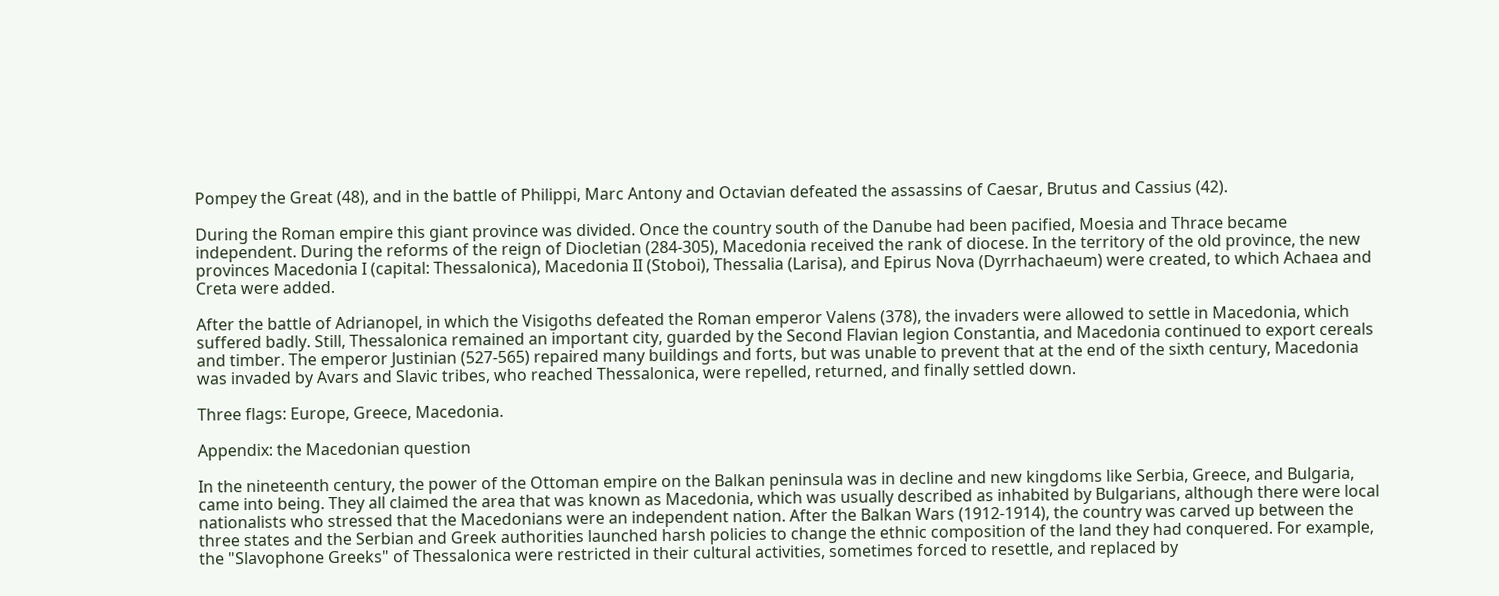Pompey the Great (48), and in the battle of Philippi, Marc Antony and Octavian defeated the assassins of Caesar, Brutus and Cassius (42).

During the Roman empire this giant province was divided. Once the country south of the Danube had been pacified, Moesia and Thrace became independent. During the reforms of the reign of Diocletian (284-305), Macedonia received the rank of diocese. In the territory of the old province, the new provinces Macedonia I (capital: Thessalonica), Macedonia II (Stoboi), Thessalia (Larisa), and Epirus Nova (Dyrrhachaeum) were created, to which Achaea and Creta were added.

After the battle of Adrianopel, in which the Visigoths defeated the Roman emperor Valens (378), the invaders were allowed to settle in Macedonia, which suffered badly. Still, Thessalonica remained an important city, guarded by the Second Flavian legion Constantia, and Macedonia continued to export cereals and timber. The emperor Justinian (527-565) repaired many buildings and forts, but was unable to prevent that at the end of the sixth century, Macedonia was invaded by Avars and Slavic tribes, who reached Thessalonica, were repelled, returned, and finally settled down.

Three flags: Europe, Greece, Macedonia.

Appendix: the Macedonian question

In the nineteenth century, the power of the Ottoman empire on the Balkan peninsula was in decline and new kingdoms like Serbia, Greece, and Bulgaria, came into being. They all claimed the area that was known as Macedonia, which was usually described as inhabited by Bulgarians, although there were local nationalists who stressed that the Macedonians were an independent nation. After the Balkan Wars (1912-1914), the country was carved up between the three states and the Serbian and Greek authorities launched harsh policies to change the ethnic composition of the land they had conquered. For example, the "Slavophone Greeks" of Thessalonica were restricted in their cultural activities, sometimes forced to resettle, and replaced by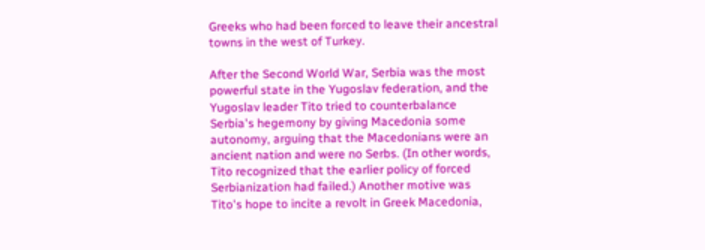Greeks who had been forced to leave their ancestral towns in the west of Turkey.

After the Second World War, Serbia was the most powerful state in the Yugoslav federation, and the Yugoslav leader Tito tried to counterbalance Serbia's hegemony by giving Macedonia some autonomy, arguing that the Macedonians were an ancient nation and were no Serbs. (In other words, Tito recognized that the earlier policy of forced Serbianization had failed.) Another motive was Tito's hope to incite a revolt in Greek Macedonia,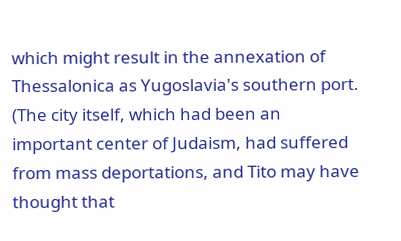which might result in the annexation of Thessalonica as Yugoslavia's southern port. (The city itself, which had been an important center of Judaism, had suffered from mass deportations, and Tito may have thought that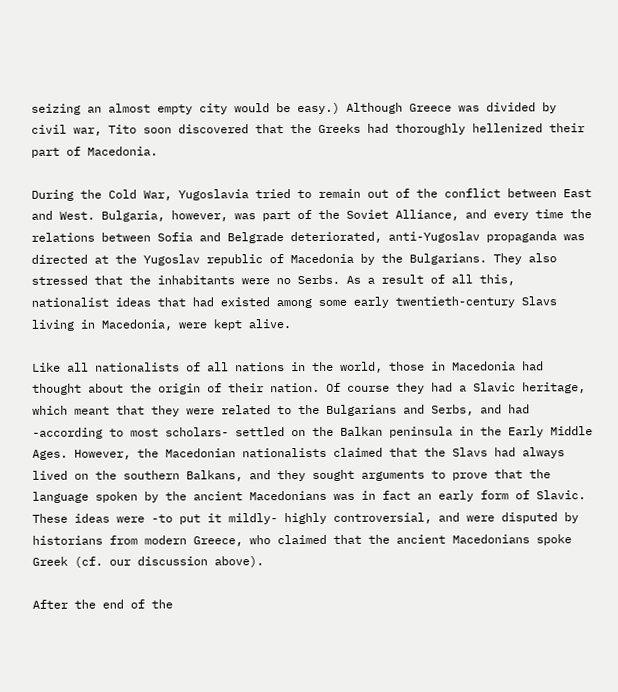seizing an almost empty city would be easy.) Although Greece was divided by civil war, Tito soon discovered that the Greeks had thoroughly hellenized their part of Macedonia.

During the Cold War, Yugoslavia tried to remain out of the conflict between East and West. Bulgaria, however, was part of the Soviet Alliance, and every time the relations between Sofia and Belgrade deteriorated, anti-Yugoslav propaganda was directed at the Yugoslav republic of Macedonia by the Bulgarians. They also stressed that the inhabitants were no Serbs. As a result of all this, nationalist ideas that had existed among some early twentieth-century Slavs living in Macedonia, were kept alive.

Like all nationalists of all nations in the world, those in Macedonia had thought about the origin of their nation. Of course they had a Slavic heritage, which meant that they were related to the Bulgarians and Serbs, and had -according to most scholars- settled on the Balkan peninsula in the Early Middle Ages. However, the Macedonian nationalists claimed that the Slavs had always lived on the southern Balkans, and they sought arguments to prove that the language spoken by the ancient Macedonians was in fact an early form of Slavic. These ideas were -to put it mildly- highly controversial, and were disputed by historians from modern Greece, who claimed that the ancient Macedonians spoke Greek (cf. our discussion above).

After the end of the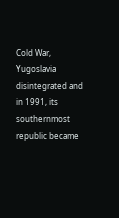Cold War, Yugoslavia disintegrated and in 1991, its southernmost republic became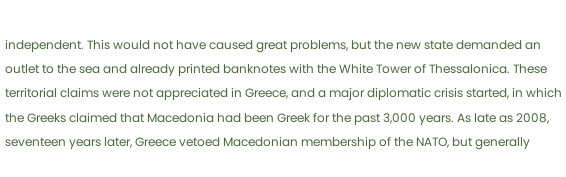independent. This would not have caused great problems, but the new state demanded an outlet to the sea and already printed banknotes with the White Tower of Thessalonica. These territorial claims were not appreciated in Greece, and a major diplomatic crisis started, in which the Greeks claimed that Macedonia had been Greek for the past 3,000 years. As late as 2008, seventeen years later, Greece vetoed Macedonian membership of the NATO, but generally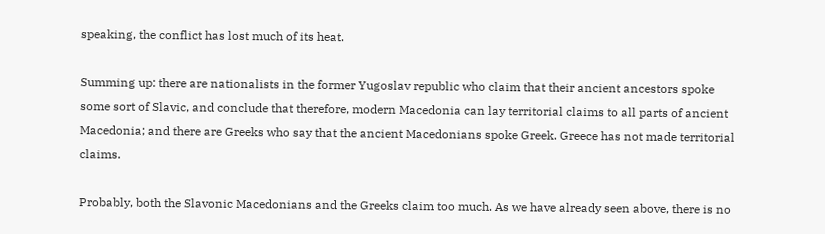speaking, the conflict has lost much of its heat.

Summing up: there are nationalists in the former Yugoslav republic who claim that their ancient ancestors spoke some sort of Slavic, and conclude that therefore, modern Macedonia can lay territorial claims to all parts of ancient Macedonia; and there are Greeks who say that the ancient Macedonians spoke Greek. Greece has not made territorial claims.

Probably, both the Slavonic Macedonians and the Greeks claim too much. As we have already seen above, there is no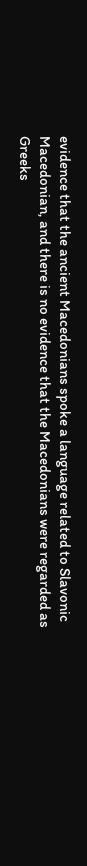evidence that the ancient Macedonians spoke a language related to Slavonic Macedonian, and there is no evidence that the Macedonians were regarded as Greeks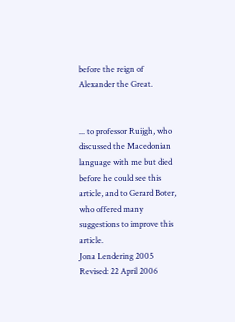before the reign of Alexander the Great.


... to professor Ruijgh, who discussed the Macedonian language with me but died before he could see this article, and to Gerard Boter, who offered many suggestions to improve this article.
Jona Lendering 2005
Revised: 22 April 2006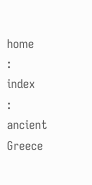home   :    index    :    ancient Greece